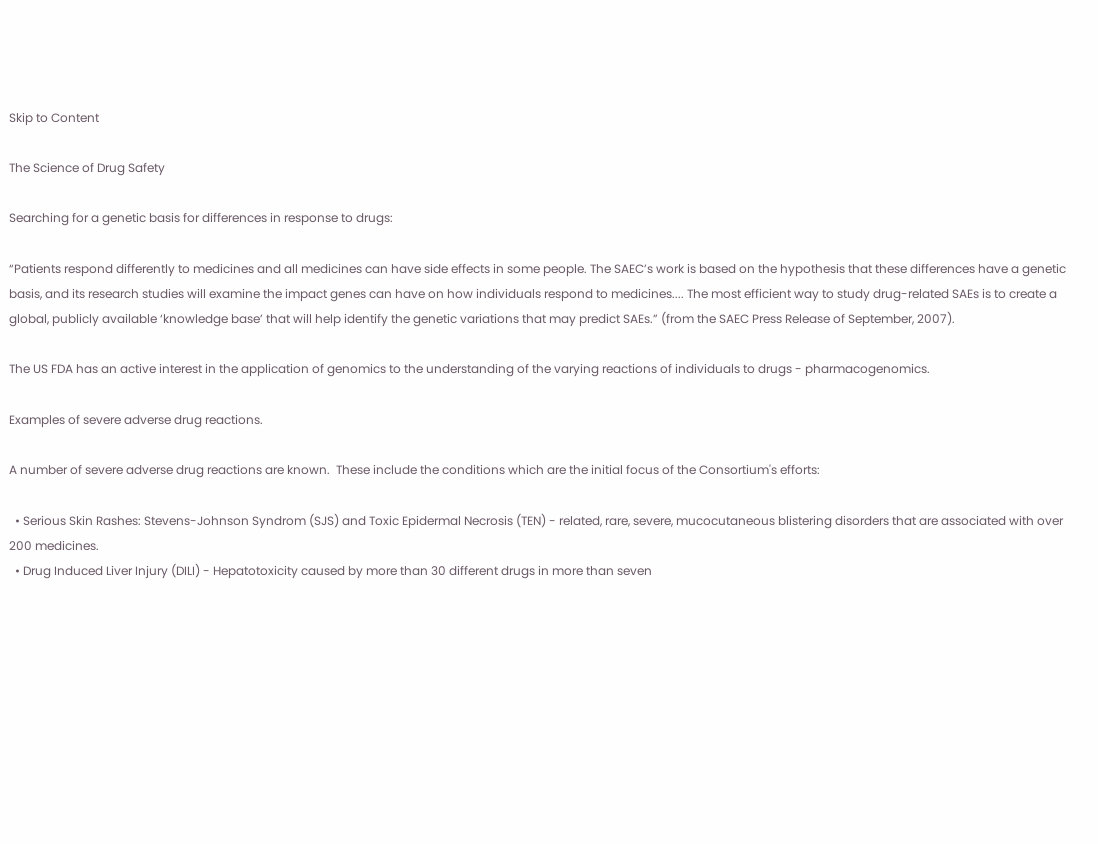Skip to Content

The Science of Drug Safety

Searching for a genetic basis for differences in response to drugs:

“Patients respond differently to medicines and all medicines can have side effects in some people. The SAEC’s work is based on the hypothesis that these differences have a genetic basis, and its research studies will examine the impact genes can have on how individuals respond to medicines.... The most efficient way to study drug-related SAEs is to create a global, publicly available ‘knowledge base’ that will help identify the genetic variations that may predict SAEs.” (from the SAEC Press Release of September, 2007).

The US FDA has an active interest in the application of genomics to the understanding of the varying reactions of individuals to drugs - pharmacogenomics.

Examples of severe adverse drug reactions.

A number of severe adverse drug reactions are known.  These include the conditions which are the initial focus of the Consortium's efforts:

  • Serious Skin Rashes: Stevens-Johnson Syndrom (SJS) and Toxic Epidermal Necrosis (TEN) - related, rare, severe, mucocutaneous blistering disorders that are associated with over 200 medicines.
  • Drug Induced Liver Injury (DILI) - Hepatotoxicity caused by more than 30 different drugs in more than seven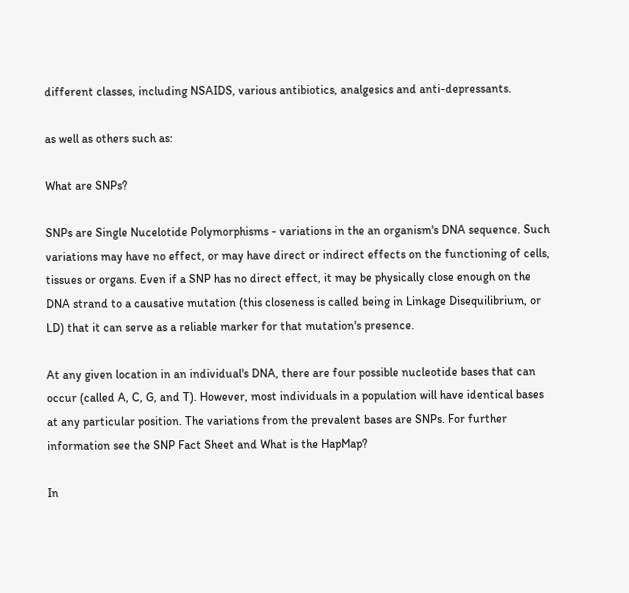different classes, including NSAIDS, various antibiotics, analgesics and anti-depressants.

as well as others such as:

What are SNPs?

SNPs are Single Nucelotide Polymorphisms - variations in the an organism's DNA sequence. Such variations may have no effect, or may have direct or indirect effects on the functioning of cells, tissues or organs. Even if a SNP has no direct effect, it may be physically close enough on the DNA strand to a causative mutation (this closeness is called being in Linkage Disequilibrium, or LD) that it can serve as a reliable marker for that mutation's presence.

At any given location in an individual's DNA, there are four possible nucleotide bases that can occur (called A, C, G, and T). However, most individuals in a population will have identical bases at any particular position. The variations from the prevalent bases are SNPs. For further information see the SNP Fact Sheet and What is the HapMap?

In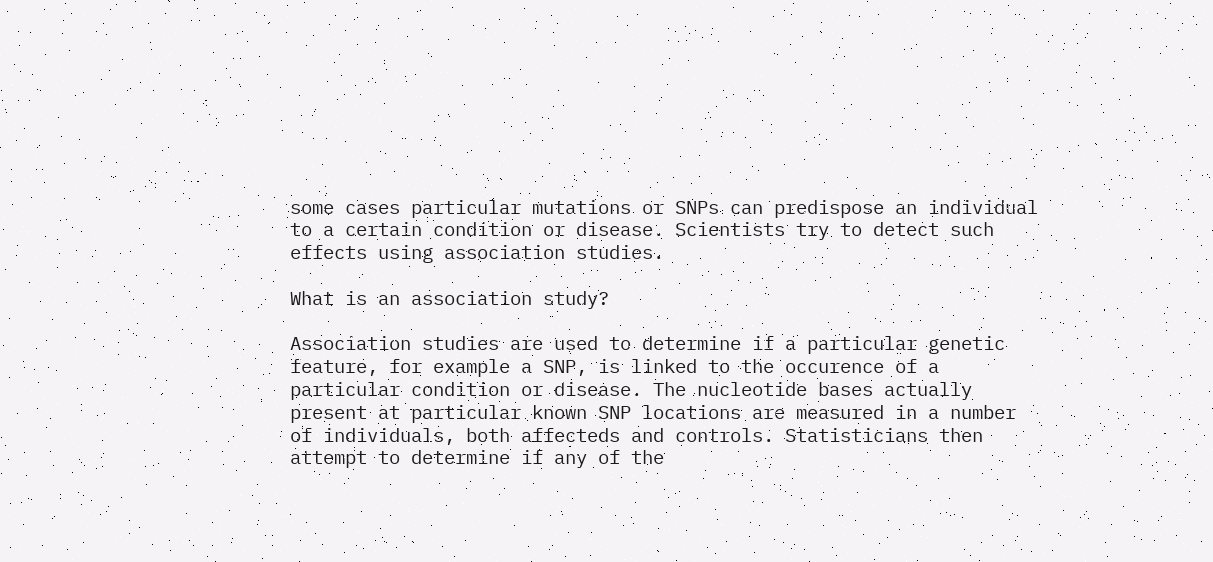some cases particular mutations or SNPs can predispose an individual to a certain condition or disease. Scientists try to detect such effects using association studies.

What is an association study?

Association studies are used to determine if a particular genetic feature, for example a SNP, is linked to the occurence of a particular condition or disease. The nucleotide bases actually present at particular known SNP locations are measured in a number of individuals, both affecteds and controls. Statisticians then attempt to determine if any of the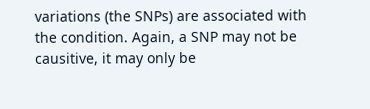variations (the SNPs) are associated with the condition. Again, a SNP may not be causitive, it may only be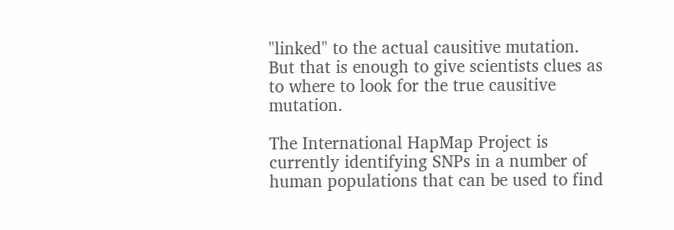"linked" to the actual causitive mutation. But that is enough to give scientists clues as to where to look for the true causitive mutation.

The International HapMap Project is currently identifying SNPs in a number of human populations that can be used to find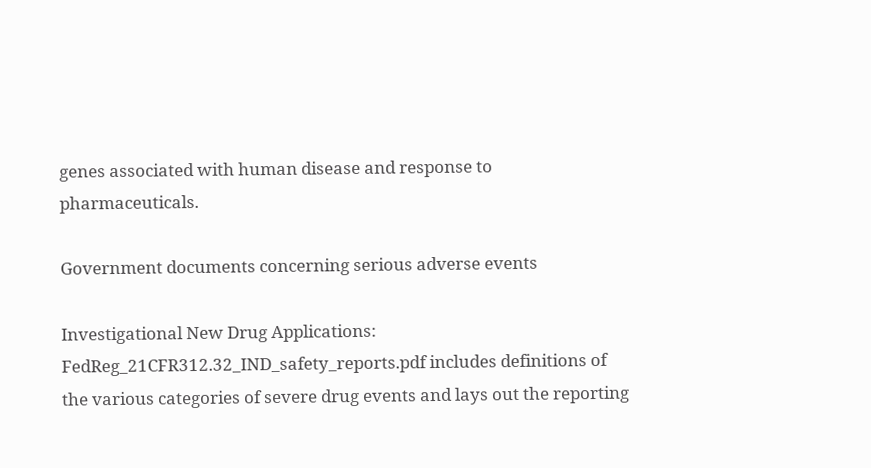genes associated with human disease and response to pharmaceuticals.

Government documents concerning serious adverse events

Investigational New Drug Applications: FedReg_21CFR312.32_IND_safety_reports.pdf includes definitions of the various categories of severe drug events and lays out the reporting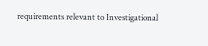requirements relevant to Investigational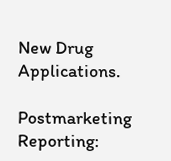New Drug Applications.

Postmarketing Reporting: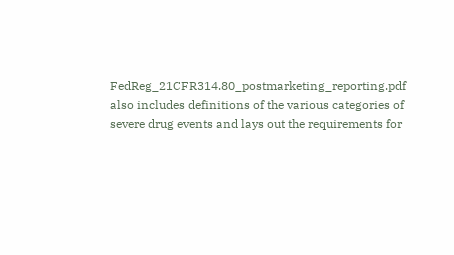FedReg_21CFR314.80_postmarketing_reporting.pdf also includes definitions of the various categories of severe drug events and lays out the requirements for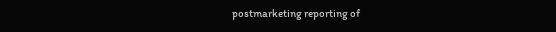postmarketing reporting of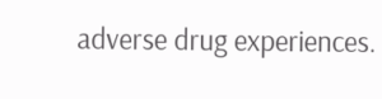adverse drug experiences.